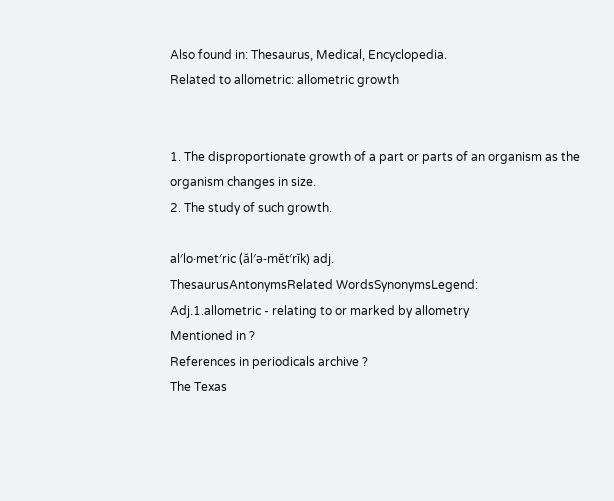Also found in: Thesaurus, Medical, Encyclopedia.
Related to allometric: allometric growth


1. The disproportionate growth of a part or parts of an organism as the organism changes in size.
2. The study of such growth.

al′lo·met′ric (ăl′ə-mĕt′rĭk) adj.
ThesaurusAntonymsRelated WordsSynonymsLegend:
Adj.1.allometric - relating to or marked by allometry
Mentioned in ?
References in periodicals archive ?
The Texas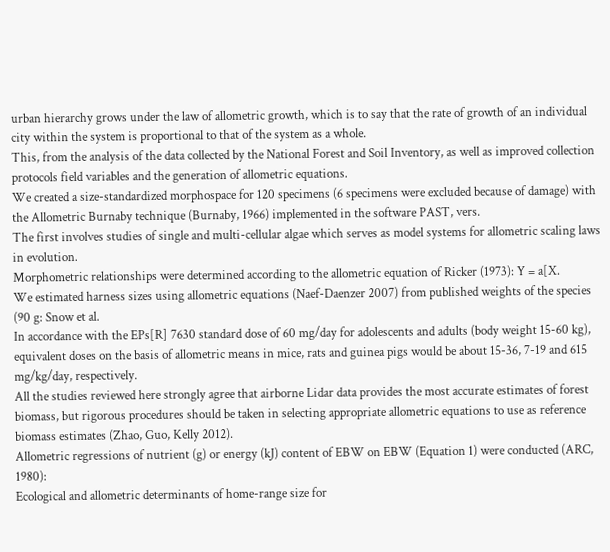urban hierarchy grows under the law of allometric growth, which is to say that the rate of growth of an individual city within the system is proportional to that of the system as a whole.
This, from the analysis of the data collected by the National Forest and Soil Inventory, as well as improved collection protocols field variables and the generation of allometric equations.
We created a size-standardized morphospace for 120 specimens (6 specimens were excluded because of damage) with the Allometric Burnaby technique (Burnaby, 1966) implemented in the software PAST, vers.
The first involves studies of single and multi-cellular algae which serves as model systems for allometric scaling laws in evolution.
Morphometric relationships were determined according to the allometric equation of Ricker (1973): Y = a[X.
We estimated harness sizes using allometric equations (Naef-Daenzer 2007) from published weights of the species (90 g: Snow et al.
In accordance with the EPs[R] 7630 standard dose of 60 mg/day for adolescents and adults (body weight 15-60 kg), equivalent doses on the basis of allometric means in mice, rats and guinea pigs would be about 15-36, 7-19 and 615 mg/kg/day, respectively.
All the studies reviewed here strongly agree that airborne Lidar data provides the most accurate estimates of forest biomass, but rigorous procedures should be taken in selecting appropriate allometric equations to use as reference biomass estimates (Zhao, Guo, Kelly 2012).
Allometric regressions of nutrient (g) or energy (kJ) content of EBW on EBW (Equation 1) were conducted (ARC, 1980):
Ecological and allometric determinants of home-range size for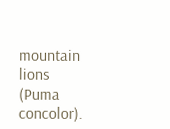mountain lions (Puma concolor).